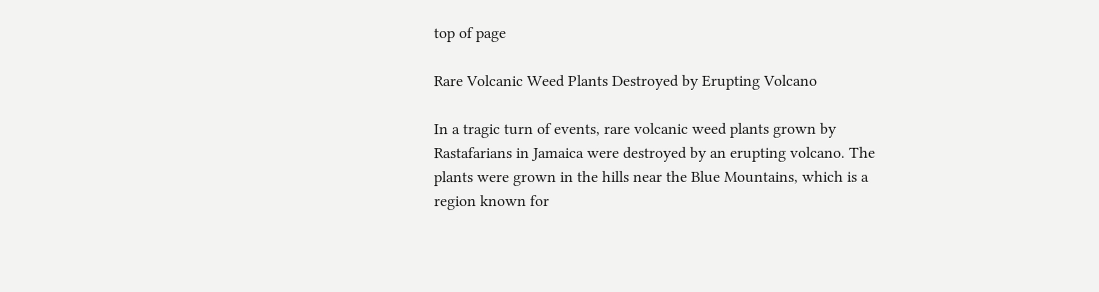top of page

Rare Volcanic Weed Plants Destroyed by Erupting Volcano

In a tragic turn of events, rare volcanic weed plants grown by Rastafarians in Jamaica were destroyed by an erupting volcano. The plants were grown in the hills near the Blue Mountains, which is a region known for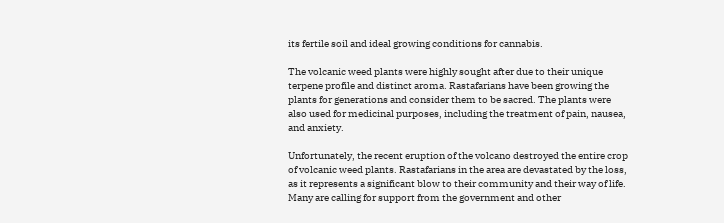its fertile soil and ideal growing conditions for cannabis.

The volcanic weed plants were highly sought after due to their unique terpene profile and distinct aroma. Rastafarians have been growing the plants for generations and consider them to be sacred. The plants were also used for medicinal purposes, including the treatment of pain, nausea, and anxiety.

Unfortunately, the recent eruption of the volcano destroyed the entire crop of volcanic weed plants. Rastafarians in the area are devastated by the loss, as it represents a significant blow to their community and their way of life. Many are calling for support from the government and other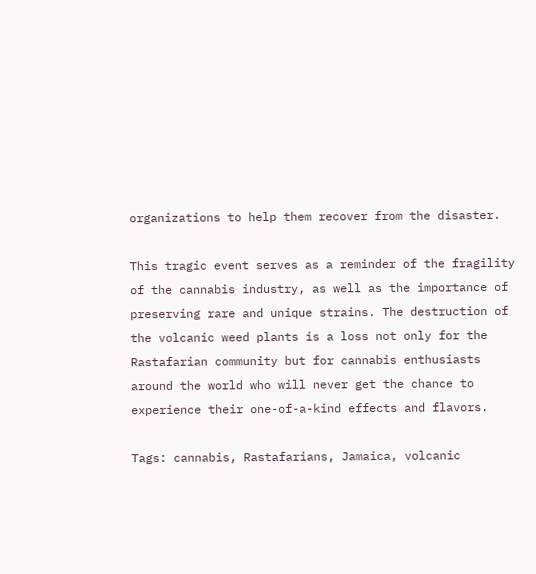organizations to help them recover from the disaster.

This tragic event serves as a reminder of the fragility of the cannabis industry, as well as the importance of preserving rare and unique strains. The destruction of the volcanic weed plants is a loss not only for the Rastafarian community but for cannabis enthusiasts around the world who will never get the chance to experience their one-of-a-kind effects and flavors.

Tags: cannabis, Rastafarians, Jamaica, volcanic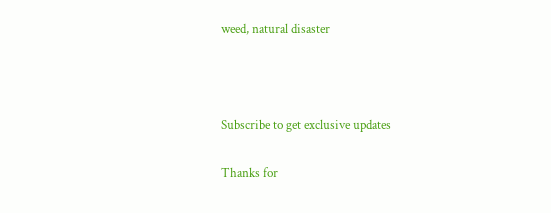weed, natural disaster



Subscribe to get exclusive updates

Thanks for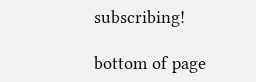subscribing!

bottom of page